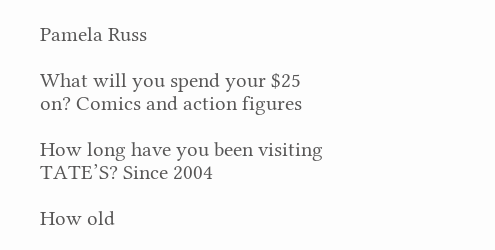Pamela Russ

What will you spend your $25 on? Comics and action figures

How long have you been visiting TATE’S? Since 2004

How old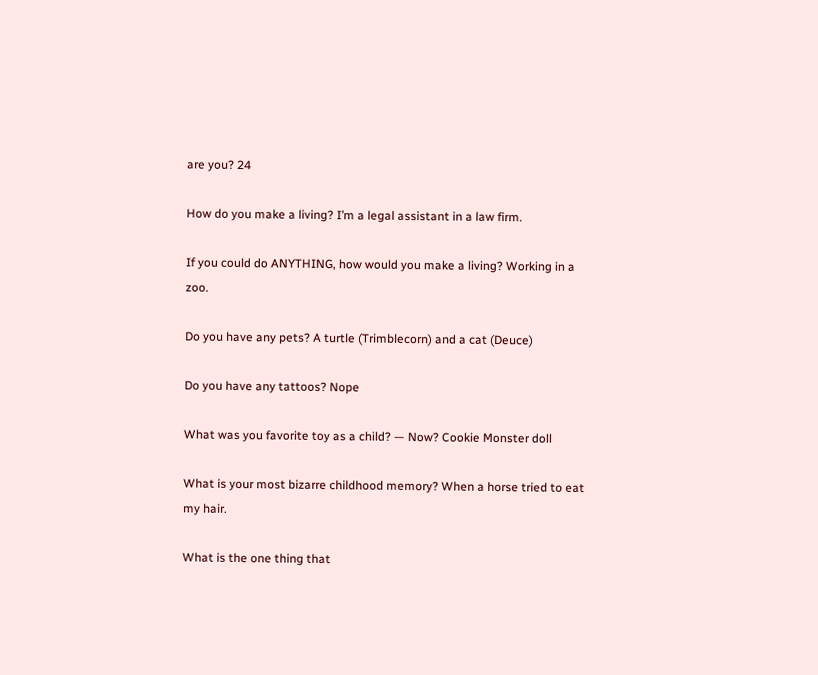are you? 24

How do you make a living? I’m a legal assistant in a law firm.

If you could do ANYTHING, how would you make a living? Working in a zoo.

Do you have any pets? A turtle (Trimblecorn) and a cat (Deuce)

Do you have any tattoos? Nope

What was you favorite toy as a child? — Now? Cookie Monster doll

What is your most bizarre childhood memory? When a horse tried to eat my hair.

What is the one thing that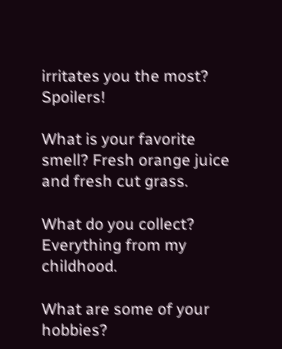irritates you the most? Spoilers!

What is your favorite smell? Fresh orange juice and fresh cut grass.

What do you collect? Everything from my childhood.

What are some of your hobbies?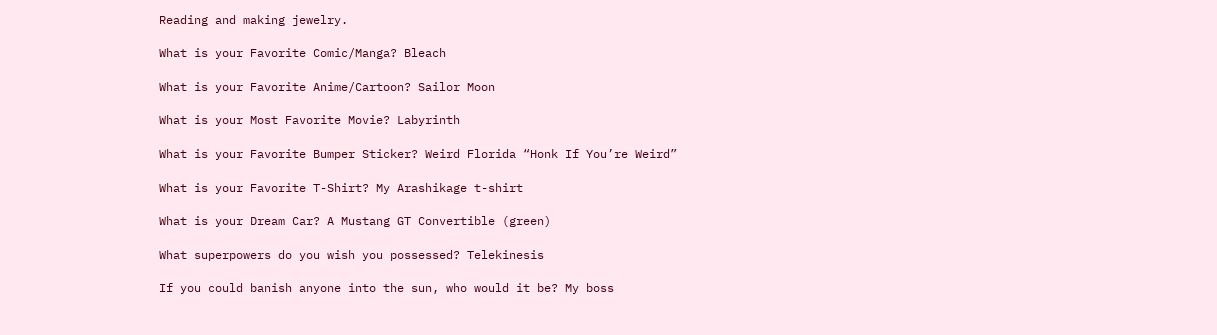Reading and making jewelry.

What is your Favorite Comic/Manga? Bleach

What is your Favorite Anime/Cartoon? Sailor Moon

What is your Most Favorite Movie? Labyrinth

What is your Favorite Bumper Sticker? Weird Florida “Honk If You’re Weird”

What is your Favorite T-Shirt? My Arashikage t-shirt

What is your Dream Car? A Mustang GT Convertible (green)

What superpowers do you wish you possessed? Telekinesis

If you could banish anyone into the sun, who would it be? My boss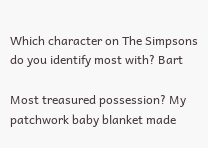Which character on The Simpsons do you identify most with? Bart

Most treasured possession? My patchwork baby blanket made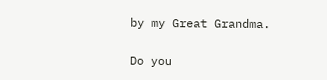by my Great Grandma.

Do you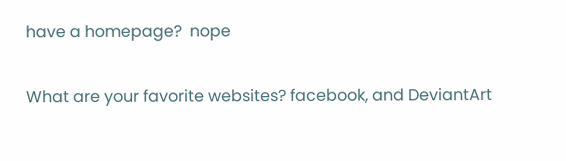have a homepage?  nope

What are your favorite websites? facebook, and DeviantArt